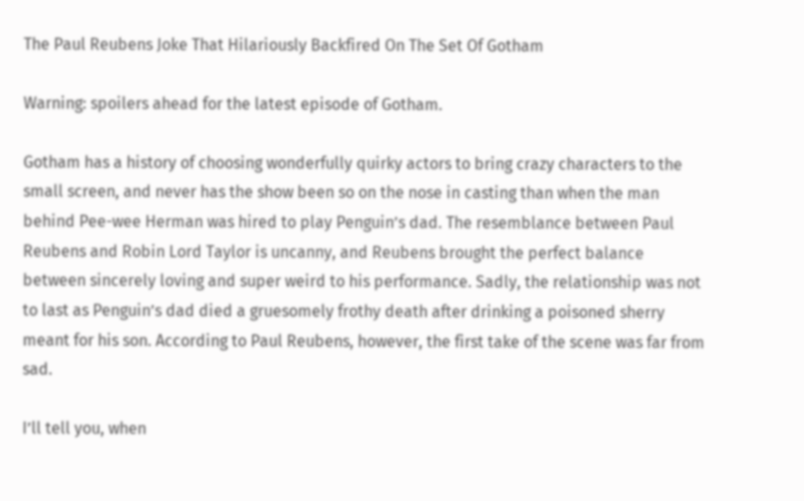The Paul Reubens Joke That Hilariously Backfired On The Set Of Gotham

Warning: spoilers ahead for the latest episode of Gotham.

Gotham has a history of choosing wonderfully quirky actors to bring crazy characters to the small screen, and never has the show been so on the nose in casting than when the man behind Pee-wee Herman was hired to play Penguin’s dad. The resemblance between Paul Reubens and Robin Lord Taylor is uncanny, and Reubens brought the perfect balance between sincerely loving and super weird to his performance. Sadly, the relationship was not to last as Penguin’s dad died a gruesomely frothy death after drinking a poisoned sherry meant for his son. According to Paul Reubens, however, the first take of the scene was far from sad.

I’ll tell you, when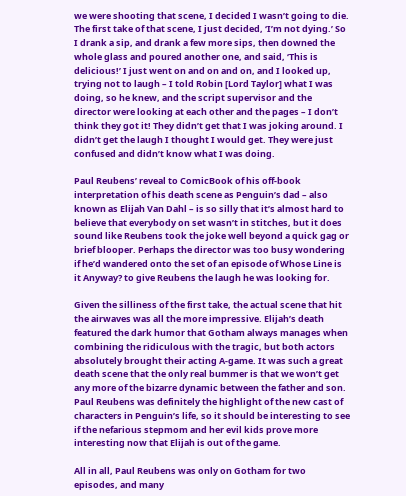we were shooting that scene, I decided I wasn’t going to die. The first take of that scene, I just decided, ‘I’m not dying.’ So I drank a sip, and drank a few more sips, then downed the whole glass and poured another one, and said, ‘This is delicious!’ I just went on and on and on, and I looked up, trying not to laugh – I told Robin [Lord Taylor] what I was doing, so he knew, and the script supervisor and the director were looking at each other and the pages – I don’t think they got it! They didn’t get that I was joking around. I didn’t get the laugh I thought I would get. They were just confused and didn’t know what I was doing.

Paul Reubens’ reveal to ComicBook of his off-book interpretation of his death scene as Penguin’s dad – also known as Elijah Van Dahl – is so silly that it’s almost hard to believe that everybody on set wasn’t in stitches, but it does sound like Reubens took the joke well beyond a quick gag or brief blooper. Perhaps the director was too busy wondering if he’d wandered onto the set of an episode of Whose Line is it Anyway? to give Reubens the laugh he was looking for.

Given the silliness of the first take, the actual scene that hit the airwaves was all the more impressive. Elijah’s death featured the dark humor that Gotham always manages when combining the ridiculous with the tragic, but both actors absolutely brought their acting A-game. It was such a great death scene that the only real bummer is that we won’t get any more of the bizarre dynamic between the father and son. Paul Reubens was definitely the highlight of the new cast of characters in Penguin’s life, so it should be interesting to see if the nefarious stepmom and her evil kids prove more interesting now that Elijah is out of the game.

All in all, Paul Reubens was only on Gotham for two episodes, and many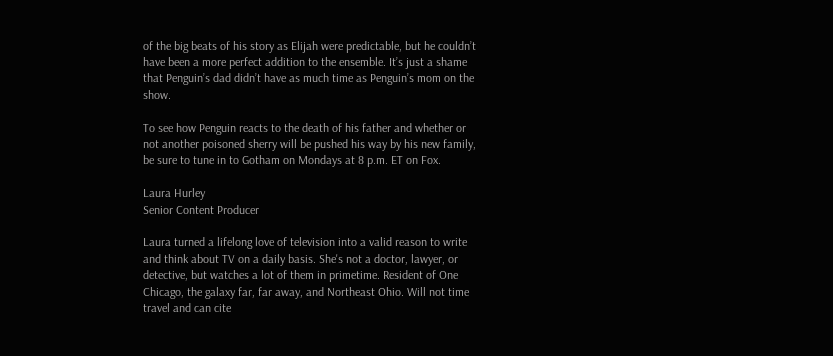of the big beats of his story as Elijah were predictable, but he couldn’t have been a more perfect addition to the ensemble. It’s just a shame that Penguin’s dad didn’t have as much time as Penguin’s mom on the show.

To see how Penguin reacts to the death of his father and whether or not another poisoned sherry will be pushed his way by his new family, be sure to tune in to Gotham on Mondays at 8 p.m. ET on Fox.

Laura Hurley
Senior Content Producer

Laura turned a lifelong love of television into a valid reason to write and think about TV on a daily basis. She's not a doctor, lawyer, or detective, but watches a lot of them in primetime. Resident of One Chicago, the galaxy far, far away, and Northeast Ohio. Will not time travel and can cite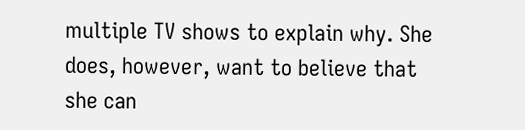multiple TV shows to explain why. She does, however, want to believe that she can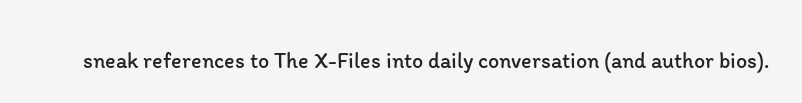sneak references to The X-Files into daily conversation (and author bios).